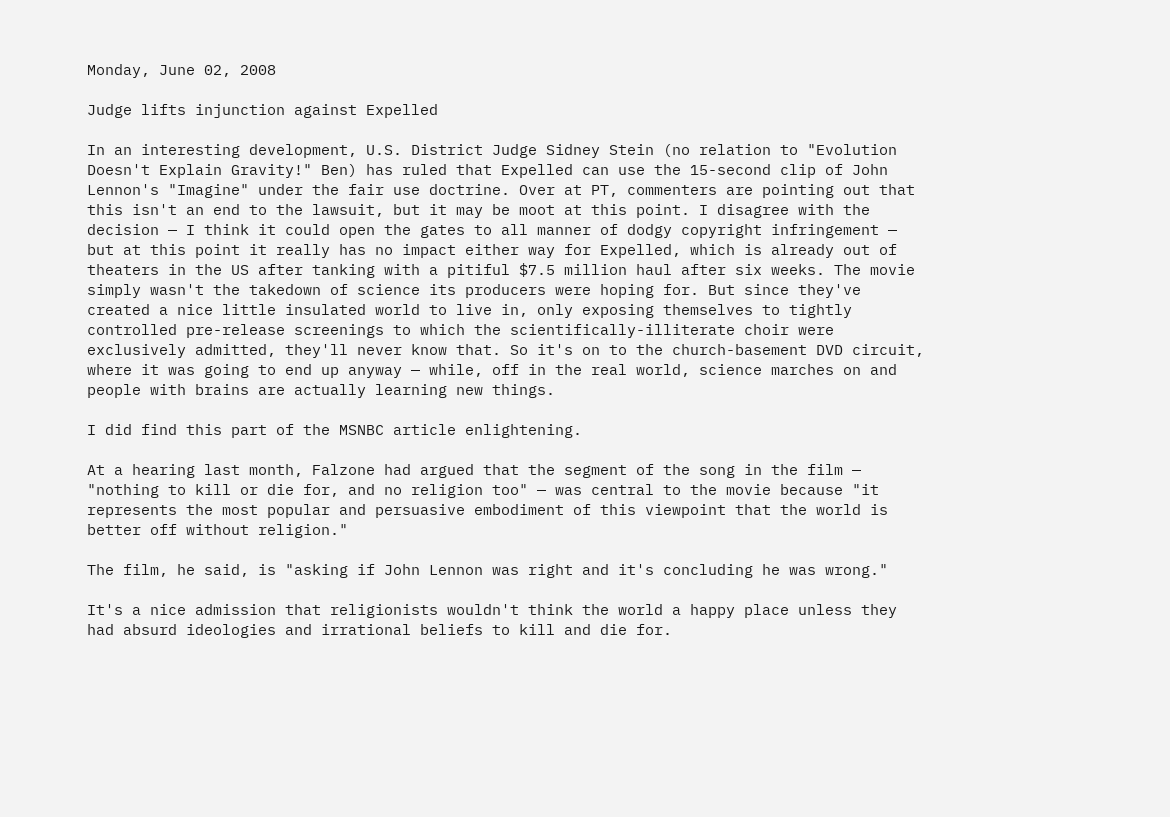Monday, June 02, 2008

Judge lifts injunction against Expelled

In an interesting development, U.S. District Judge Sidney Stein (no relation to "Evolution Doesn't Explain Gravity!" Ben) has ruled that Expelled can use the 15-second clip of John Lennon's "Imagine" under the fair use doctrine. Over at PT, commenters are pointing out that this isn't an end to the lawsuit, but it may be moot at this point. I disagree with the decision — I think it could open the gates to all manner of dodgy copyright infringement — but at this point it really has no impact either way for Expelled, which is already out of theaters in the US after tanking with a pitiful $7.5 million haul after six weeks. The movie simply wasn't the takedown of science its producers were hoping for. But since they've created a nice little insulated world to live in, only exposing themselves to tightly controlled pre-release screenings to which the scientifically-illiterate choir were exclusively admitted, they'll never know that. So it's on to the church-basement DVD circuit, where it was going to end up anyway — while, off in the real world, science marches on and people with brains are actually learning new things.

I did find this part of the MSNBC article enlightening.

At a hearing last month, Falzone had argued that the segment of the song in the film — "nothing to kill or die for, and no religion too" — was central to the movie because "it represents the most popular and persuasive embodiment of this viewpoint that the world is better off without religion."

The film, he said, is "asking if John Lennon was right and it's concluding he was wrong."

It's a nice admission that religionists wouldn't think the world a happy place unless they had absurd ideologies and irrational beliefs to kill and die for.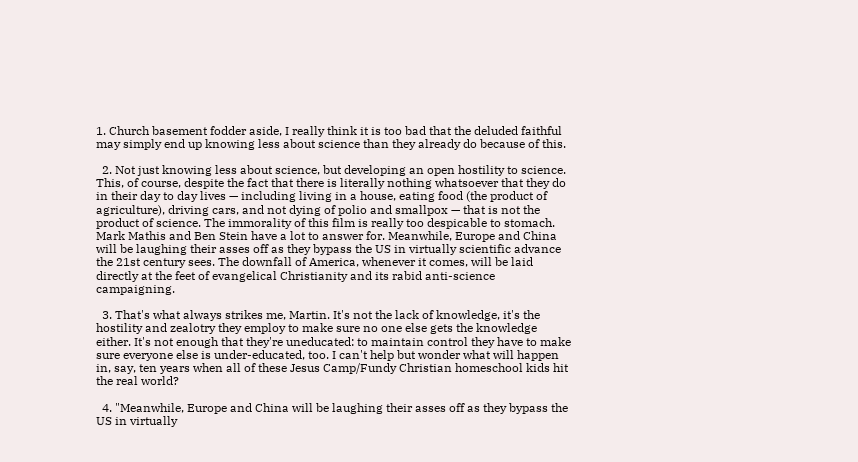1. Church basement fodder aside, I really think it is too bad that the deluded faithful may simply end up knowing less about science than they already do because of this.

  2. Not just knowing less about science, but developing an open hostility to science. This, of course, despite the fact that there is literally nothing whatsoever that they do in their day to day lives — including living in a house, eating food (the product of agriculture), driving cars, and not dying of polio and smallpox — that is not the product of science. The immorality of this film is really too despicable to stomach. Mark Mathis and Ben Stein have a lot to answer for. Meanwhile, Europe and China will be laughing their asses off as they bypass the US in virtually scientific advance the 21st century sees. The downfall of America, whenever it comes, will be laid directly at the feet of evangelical Christianity and its rabid anti-science campaigning.

  3. That's what always strikes me, Martin. It's not the lack of knowledge, it's the hostility and zealotry they employ to make sure no one else gets the knowledge either. It's not enough that they're uneducated: to maintain control they have to make sure everyone else is under-educated, too. I can't help but wonder what will happen in, say, ten years when all of these Jesus Camp/Fundy Christian homeschool kids hit the real world?

  4. "Meanwhile, Europe and China will be laughing their asses off as they bypass the US in virtually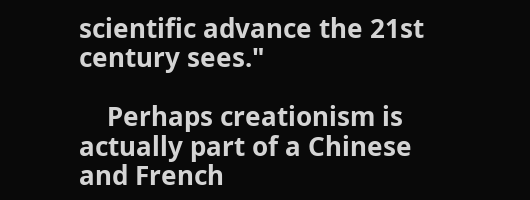scientific advance the 21st century sees."

    Perhaps creationism is actually part of a Chinese and French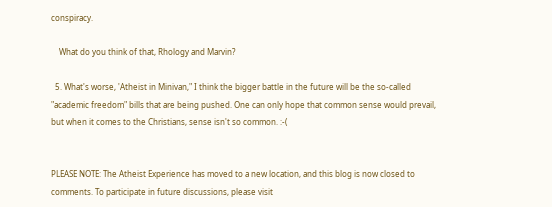conspiracy.

    What do you think of that, Rhology and Marvin?

  5. What's worse, 'Atheist in Minivan," I think the bigger battle in the future will be the so-called "academic freedom" bills that are being pushed. One can only hope that common sense would prevail, but when it comes to the Christians, sense isn't so common. :-(


PLEASE NOTE: The Atheist Experience has moved to a new location, and this blog is now closed to comments. To participate in future discussions, please visit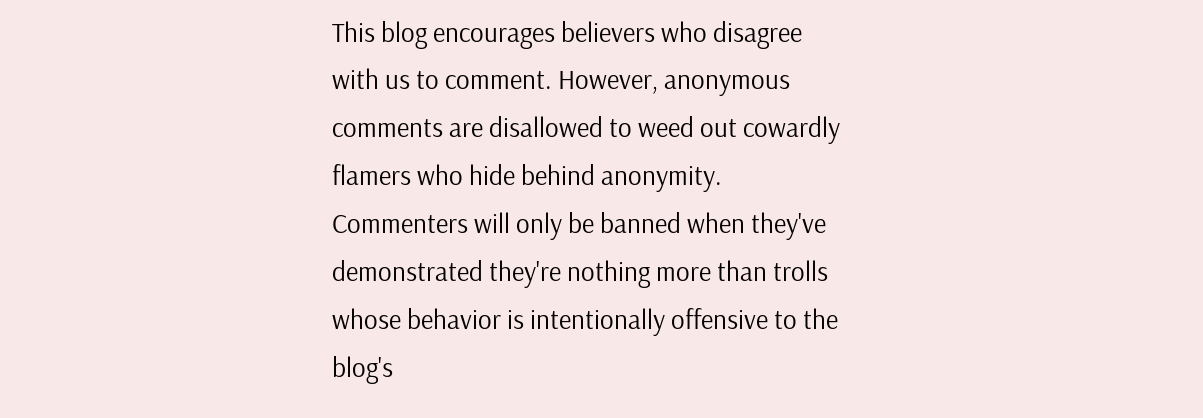This blog encourages believers who disagree with us to comment. However, anonymous comments are disallowed to weed out cowardly flamers who hide behind anonymity. Commenters will only be banned when they've demonstrated they're nothing more than trolls whose behavior is intentionally offensive to the blog's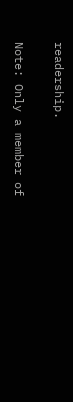readership.

Note: Only a member of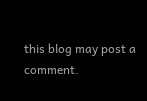this blog may post a comment.